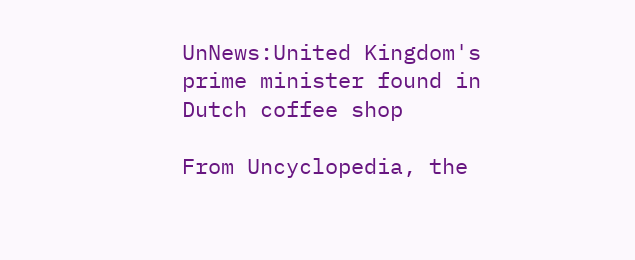UnNews:United Kingdom's prime minister found in Dutch coffee shop

From Uncyclopedia, the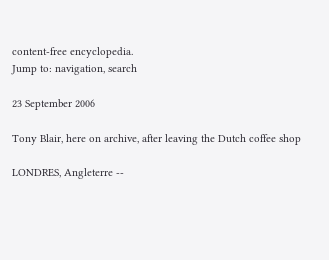content-free encyclopedia.
Jump to: navigation, search

23 September 2006

Tony Blair, here on archive, after leaving the Dutch coffee shop

LONDRES, Angleterre --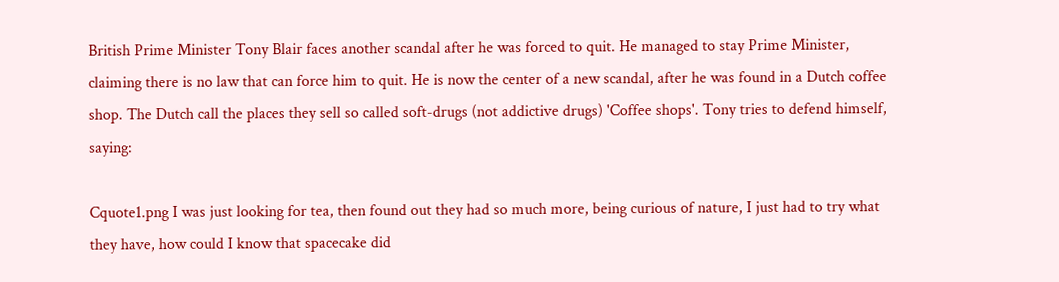British Prime Minister Tony Blair faces another scandal after he was forced to quit. He managed to stay Prime Minister, claiming there is no law that can force him to quit. He is now the center of a new scandal, after he was found in a Dutch coffee shop. The Dutch call the places they sell so called soft-drugs (not addictive drugs) 'Coffee shops'. Tony tries to defend himself, saying:

Cquote1.png I was just looking for tea, then found out they had so much more, being curious of nature, I just had to try what they have, how could I know that spacecake did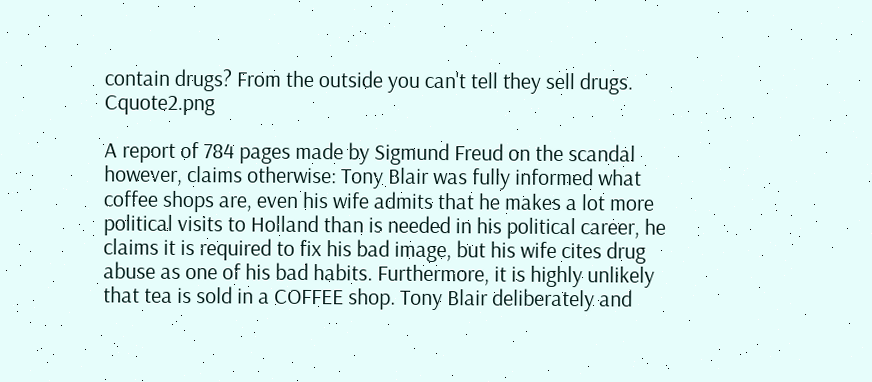contain drugs? From the outside you can't tell they sell drugs. Cquote2.png

A report of 784 pages made by Sigmund Freud on the scandal however, claims otherwise: Tony Blair was fully informed what coffee shops are, even his wife admits that he makes a lot more political visits to Holland than is needed in his political career, he claims it is required to fix his bad image, but his wife cites drug abuse as one of his bad habits. Furthermore, it is highly unlikely that tea is sold in a COFFEE shop. Tony Blair deliberately and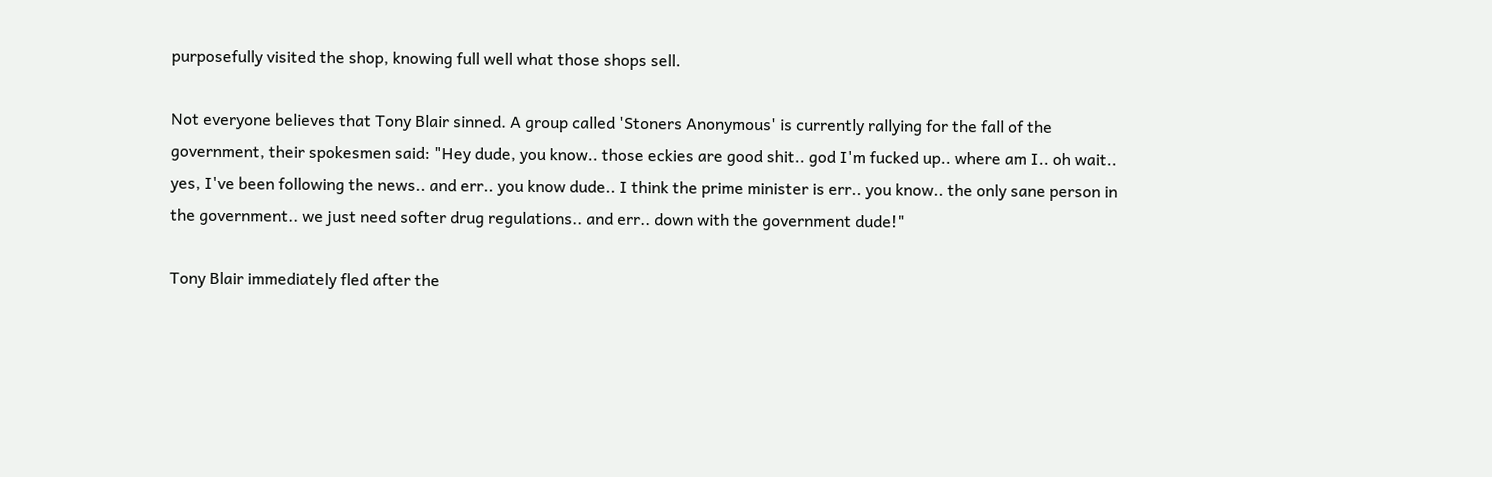purposefully visited the shop, knowing full well what those shops sell.

Not everyone believes that Tony Blair sinned. A group called 'Stoners Anonymous' is currently rallying for the fall of the government, their spokesmen said: "Hey dude, you know.. those eckies are good shit.. god I'm fucked up.. where am I.. oh wait.. yes, I've been following the news.. and err.. you know dude.. I think the prime minister is err.. you know.. the only sane person in the government.. we just need softer drug regulations.. and err.. down with the government dude!"

Tony Blair immediately fled after the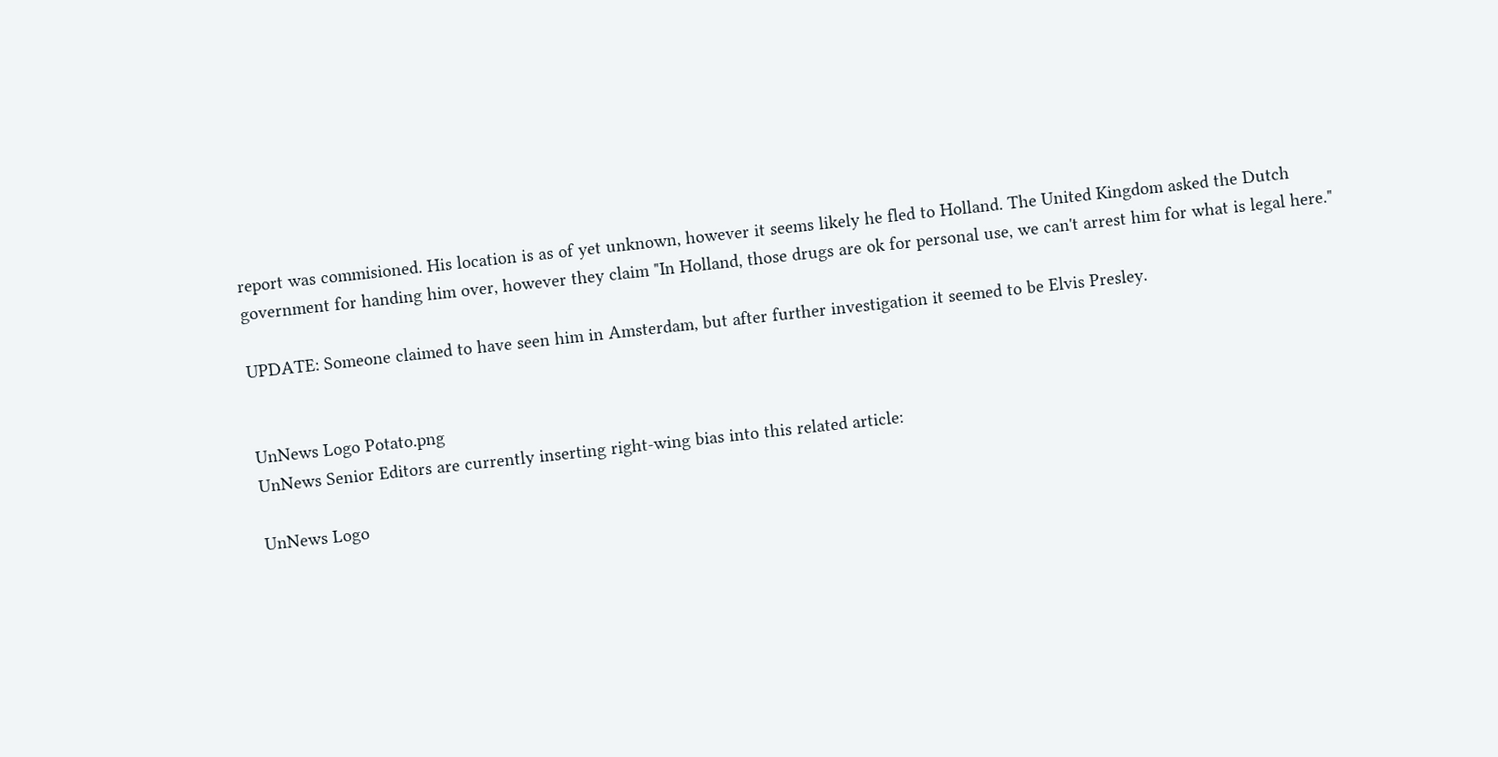report was commisioned. His location is as of yet unknown, however it seems likely he fled to Holland. The United Kingdom asked the Dutch government for handing him over, however they claim "In Holland, those drugs are ok for personal use, we can't arrest him for what is legal here."

UPDATE: Someone claimed to have seen him in Amsterdam, but after further investigation it seemed to be Elvis Presley.


UnNews Logo Potato.png
UnNews Senior Editors are currently inserting right-wing bias into this related article:

UnNews Logo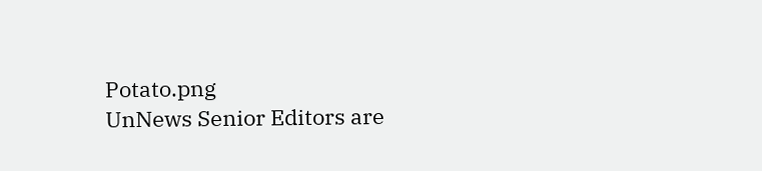Potato.png
UnNews Senior Editors are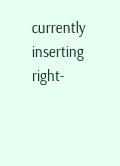currently inserting right-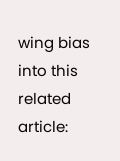wing bias into this related article: